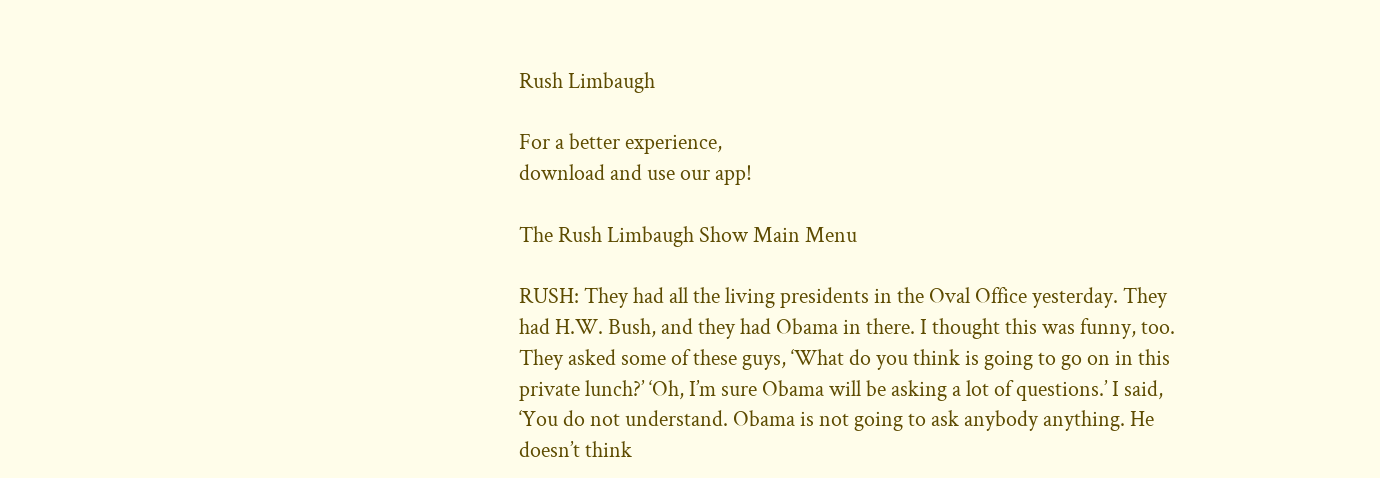Rush Limbaugh

For a better experience,
download and use our app!

The Rush Limbaugh Show Main Menu

RUSH: They had all the living presidents in the Oval Office yesterday. They had H.W. Bush, and they had Obama in there. I thought this was funny, too. They asked some of these guys, ‘What do you think is going to go on in this private lunch?’ ‘Oh, I’m sure Obama will be asking a lot of questions.’ I said, ‘You do not understand. Obama is not going to ask anybody anything. He doesn’t think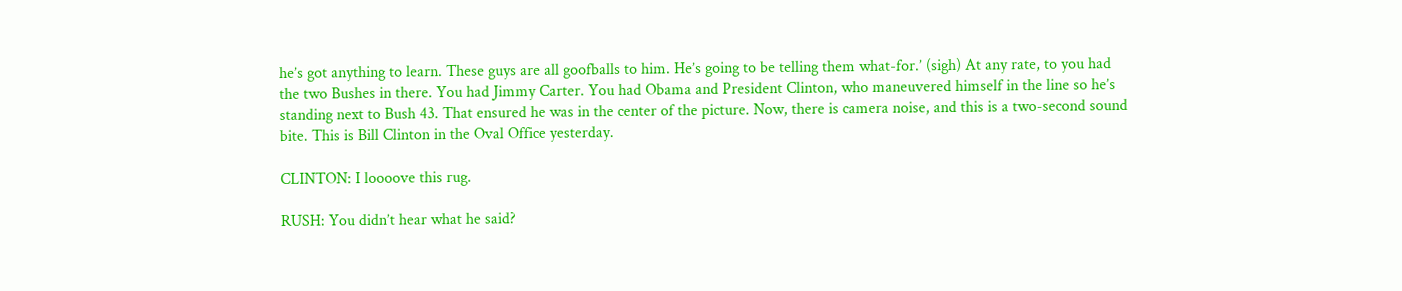he’s got anything to learn. These guys are all goofballs to him. He’s going to be telling them what-for.’ (sigh) At any rate, to you had the two Bushes in there. You had Jimmy Carter. You had Obama and President Clinton, who maneuvered himself in the line so he’s standing next to Bush 43. That ensured he was in the center of the picture. Now, there is camera noise, and this is a two-second sound bite. This is Bill Clinton in the Oval Office yesterday.

CLINTON: I loooove this rug.

RUSH: You didn’t hear what he said?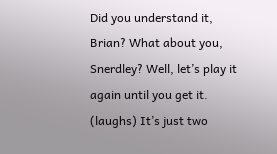Did you understand it, Brian? What about you, Snerdley? Well, let’s play it again until you get it. (laughs) It’s just two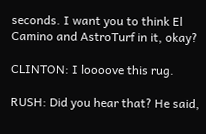seconds. I want you to think El Camino and AstroTurf in it, okay?

CLINTON: I loooove this rug.

RUSH: Did you hear that? He said,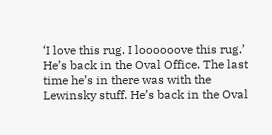‘I love this rug. I loooooove this rug.’ He’s back in the Oval Office. The last time he’s in there was with the Lewinsky stuff. He’s back in the Oval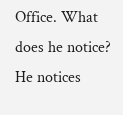Office. What does he notice? He notices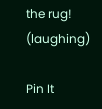the rug! (laughing)

Pin It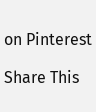on Pinterest

Share This